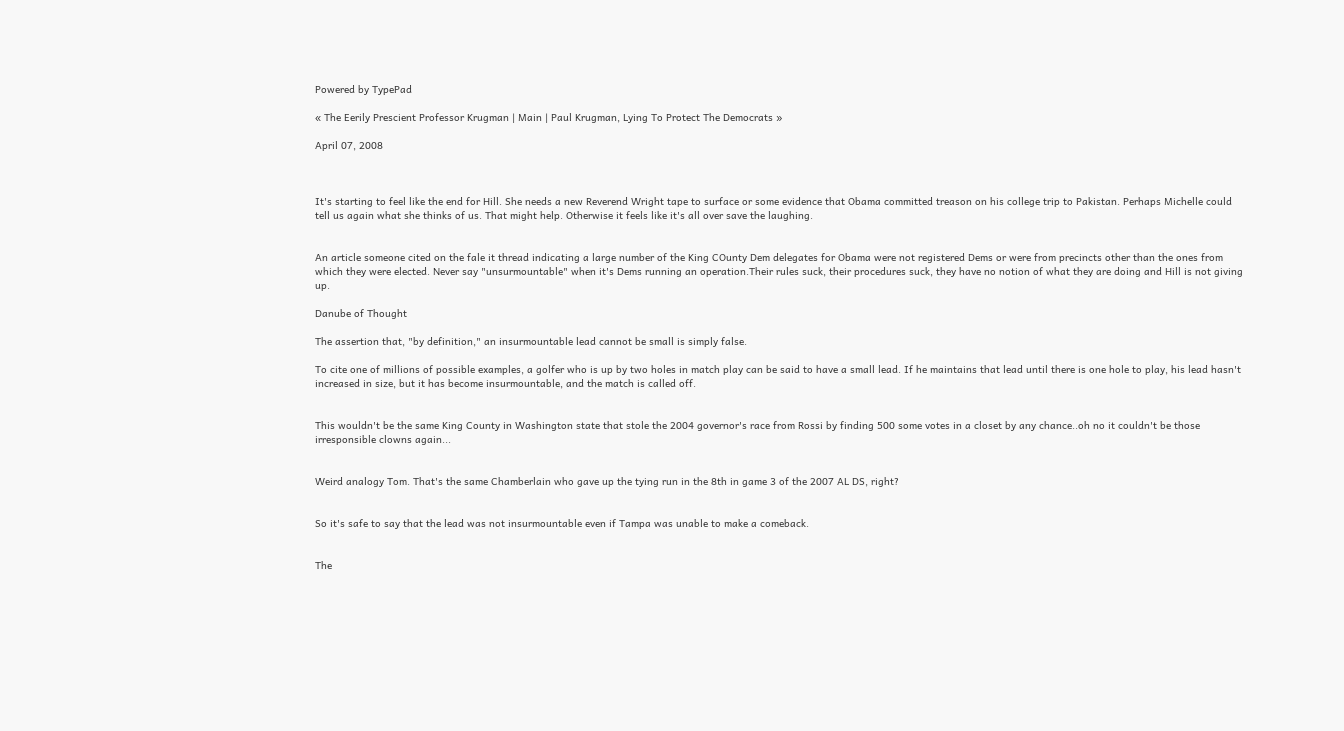Powered by TypePad

« The Eerily Prescient Professor Krugman | Main | Paul Krugman, Lying To Protect The Democrats »

April 07, 2008



It's starting to feel like the end for Hill. She needs a new Reverend Wright tape to surface or some evidence that Obama committed treason on his college trip to Pakistan. Perhaps Michelle could tell us again what she thinks of us. That might help. Otherwise it feels like it's all over save the laughing.


An article someone cited on the fale it thread indicating a large number of the King COunty Dem delegates for Obama were not registered Dems or were from precincts other than the ones from which they were elected. Never say "unsurmountable" when it's Dems running an operation.Their rules suck, their procedures suck, they have no notion of what they are doing and Hill is not giving up.

Danube of Thought

The assertion that, "by definition," an insurmountable lead cannot be small is simply false.

To cite one of millions of possible examples, a golfer who is up by two holes in match play can be said to have a small lead. If he maintains that lead until there is one hole to play, his lead hasn't increased in size, but it has become insurmountable, and the match is called off.


This wouldn't be the same King County in Washington state that stole the 2004 governor's race from Rossi by finding 500 some votes in a closet by any chance..oh no it couldn't be those irresponsible clowns again...


Weird analogy Tom. That's the same Chamberlain who gave up the tying run in the 8th in game 3 of the 2007 AL DS, right?


So it's safe to say that the lead was not insurmountable even if Tampa was unable to make a comeback.


The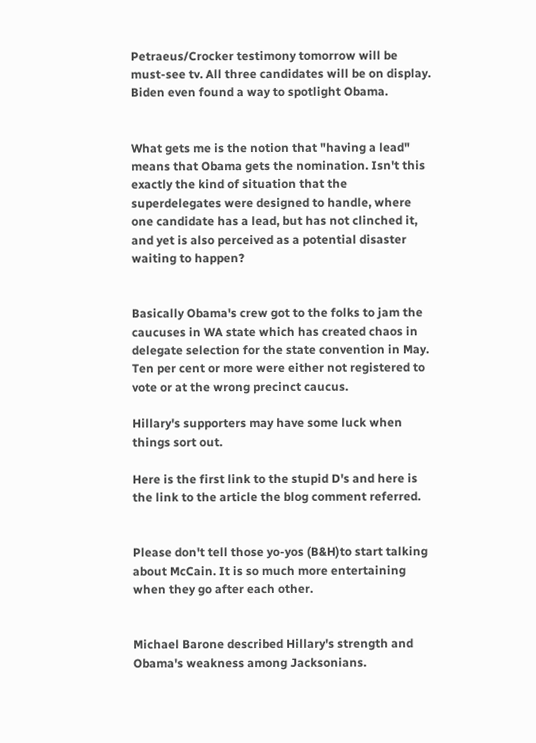Petraeus/Crocker testimony tomorrow will be must-see tv. All three candidates will be on display. Biden even found a way to spotlight Obama.


What gets me is the notion that "having a lead" means that Obama gets the nomination. Isn't this exactly the kind of situation that the superdelegates were designed to handle, where one candidate has a lead, but has not clinched it, and yet is also perceived as a potential disaster waiting to happen?


Basically Obama's crew got to the folks to jam the caucuses in WA state which has created chaos in delegate selection for the state convention in May. Ten per cent or more were either not registered to vote or at the wrong precinct caucus.

Hillary's supporters may have some luck when things sort out.

Here is the first link to the stupid D's and here is the link to the article the blog comment referred.


Please don't tell those yo-yos (B&H)to start talking about McCain. It is so much more entertaining when they go after each other.


Michael Barone described Hillary's strength and Obama's weakness among Jacksonians.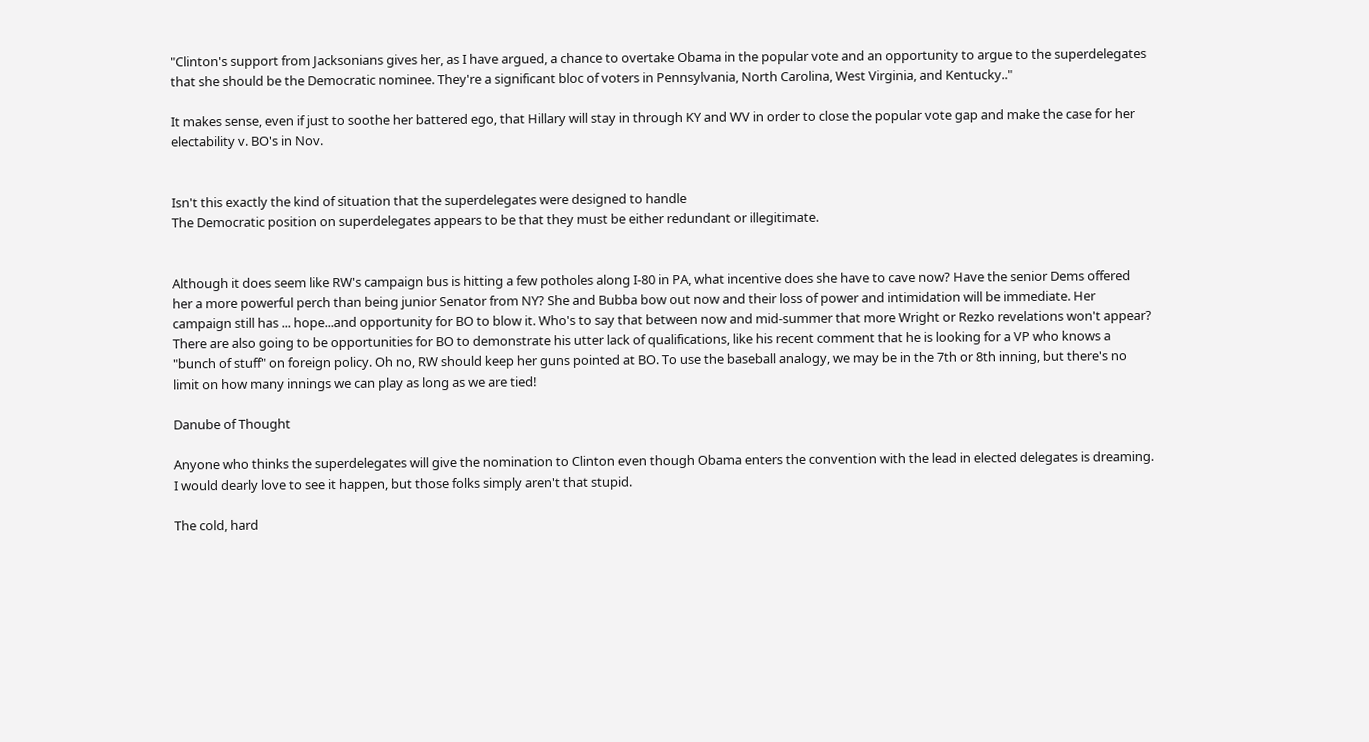"Clinton's support from Jacksonians gives her, as I have argued, a chance to overtake Obama in the popular vote and an opportunity to argue to the superdelegates that she should be the Democratic nominee. They're a significant bloc of voters in Pennsylvania, North Carolina, West Virginia, and Kentucky.."

It makes sense, even if just to soothe her battered ego, that Hillary will stay in through KY and WV in order to close the popular vote gap and make the case for her electability v. BO's in Nov.


Isn't this exactly the kind of situation that the superdelegates were designed to handle
The Democratic position on superdelegates appears to be that they must be either redundant or illegitimate.


Although it does seem like RW's campaign bus is hitting a few potholes along I-80 in PA, what incentive does she have to cave now? Have the senior Dems offered her a more powerful perch than being junior Senator from NY? She and Bubba bow out now and their loss of power and intimidation will be immediate. Her campaign still has ... hope...and opportunity for BO to blow it. Who's to say that between now and mid-summer that more Wright or Rezko revelations won't appear? There are also going to be opportunities for BO to demonstrate his utter lack of qualifications, like his recent comment that he is looking for a VP who knows a "bunch of stuff" on foreign policy. Oh no, RW should keep her guns pointed at BO. To use the baseball analogy, we may be in the 7th or 8th inning, but there's no limit on how many innings we can play as long as we are tied!

Danube of Thought

Anyone who thinks the superdelegates will give the nomination to Clinton even though Obama enters the convention with the lead in elected delegates is dreaming. I would dearly love to see it happen, but those folks simply aren't that stupid.

The cold, hard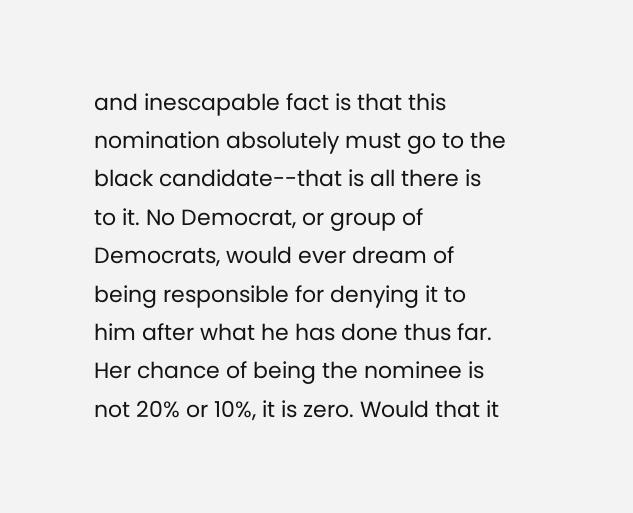and inescapable fact is that this nomination absolutely must go to the black candidate--that is all there is to it. No Democrat, or group of Democrats, would ever dream of being responsible for denying it to him after what he has done thus far. Her chance of being the nominee is not 20% or 10%, it is zero. Would that it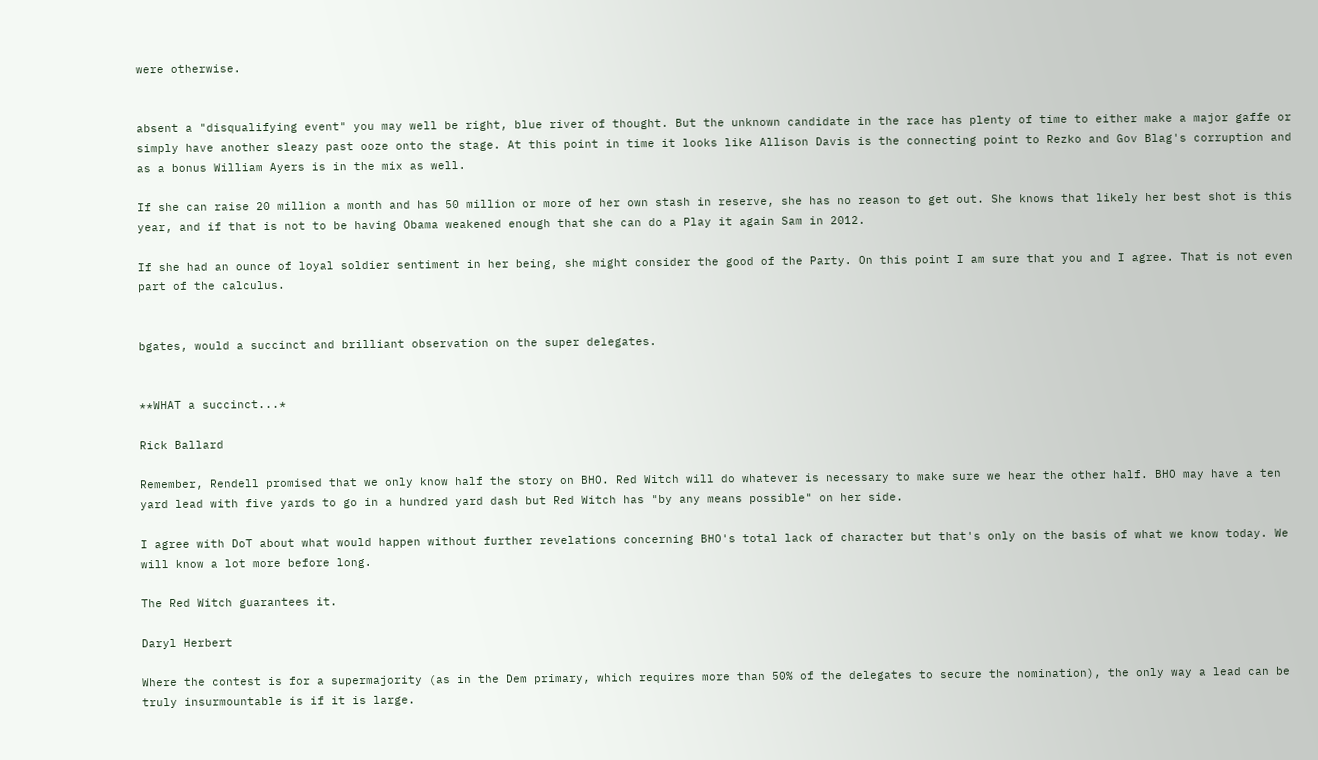were otherwise.


absent a "disqualifying event" you may well be right, blue river of thought. But the unknown candidate in the race has plenty of time to either make a major gaffe or simply have another sleazy past ooze onto the stage. At this point in time it looks like Allison Davis is the connecting point to Rezko and Gov Blag's corruption and as a bonus William Ayers is in the mix as well.

If she can raise 20 million a month and has 50 million or more of her own stash in reserve, she has no reason to get out. She knows that likely her best shot is this year, and if that is not to be having Obama weakened enough that she can do a Play it again Sam in 2012.

If she had an ounce of loyal soldier sentiment in her being, she might consider the good of the Party. On this point I am sure that you and I agree. That is not even part of the calculus.


bgates, would a succinct and brilliant observation on the super delegates.


**WHAT a succinct...*

Rick Ballard

Remember, Rendell promised that we only know half the story on BHO. Red Witch will do whatever is necessary to make sure we hear the other half. BHO may have a ten yard lead with five yards to go in a hundred yard dash but Red Witch has "by any means possible" on her side.

I agree with DoT about what would happen without further revelations concerning BHO's total lack of character but that's only on the basis of what we know today. We will know a lot more before long.

The Red Witch guarantees it.

Daryl Herbert

Where the contest is for a supermajority (as in the Dem primary, which requires more than 50% of the delegates to secure the nomination), the only way a lead can be truly insurmountable is if it is large.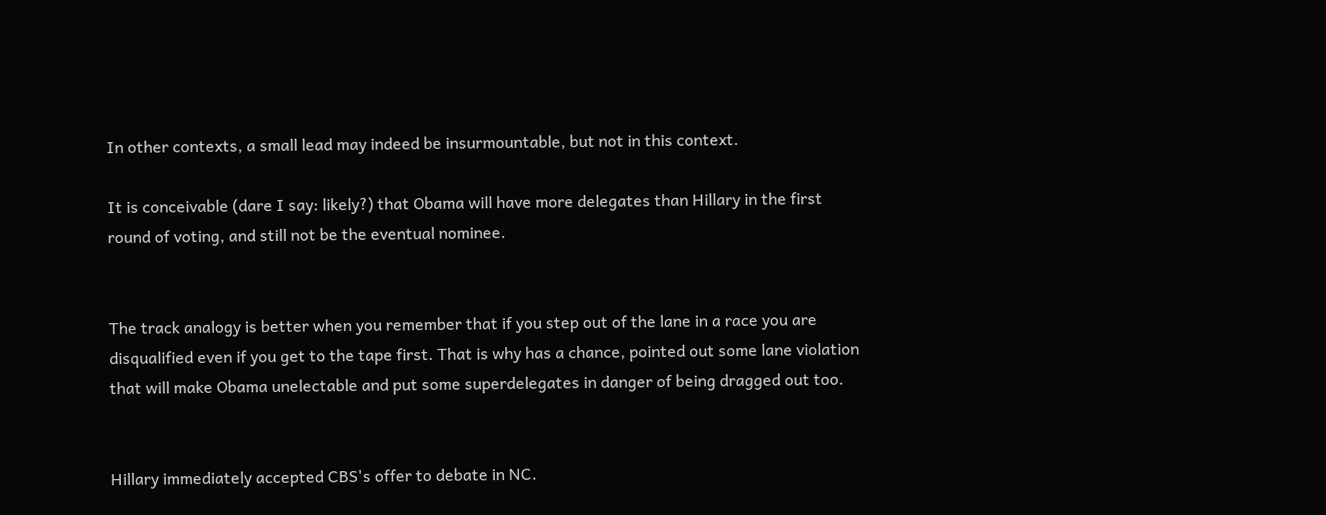In other contexts, a small lead may indeed be insurmountable, but not in this context.

It is conceivable (dare I say: likely?) that Obama will have more delegates than Hillary in the first round of voting, and still not be the eventual nominee.


The track analogy is better when you remember that if you step out of the lane in a race you are disqualified even if you get to the tape first. That is why has a chance, pointed out some lane violation that will make Obama unelectable and put some superdelegates in danger of being dragged out too.


Hillary immediately accepted CBS's offer to debate in NC.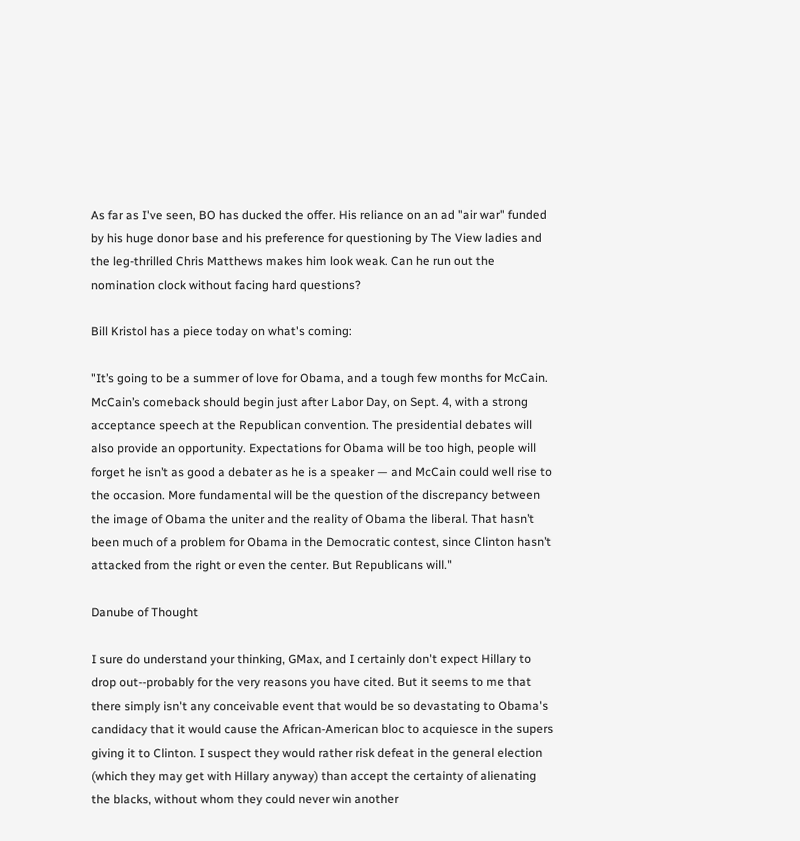As far as I've seen, BO has ducked the offer. His reliance on an ad "air war" funded by his huge donor base and his preference for questioning by The View ladies and the leg-thrilled Chris Matthews makes him look weak. Can he run out the nomination clock without facing hard questions?

Bill Kristol has a piece today on what's coming:

"It’s going to be a summer of love for Obama, and a tough few months for McCain.
McCain’s comeback should begin just after Labor Day, on Sept. 4, with a strong acceptance speech at the Republican convention. The presidential debates will also provide an opportunity. Expectations for Obama will be too high, people will forget he isn’t as good a debater as he is a speaker — and McCain could well rise to the occasion. More fundamental will be the question of the discrepancy between the image of Obama the uniter and the reality of Obama the liberal. That hasn’t been much of a problem for Obama in the Democratic contest, since Clinton hasn’t attacked from the right or even the center. But Republicans will."

Danube of Thought

I sure do understand your thinking, GMax, and I certainly don't expect Hillary to drop out--probably for the very reasons you have cited. But it seems to me that there simply isn't any conceivable event that would be so devastating to Obama's candidacy that it would cause the African-American bloc to acquiesce in the supers giving it to Clinton. I suspect they would rather risk defeat in the general election (which they may get with Hillary anyway) than accept the certainty of alienating the blacks, without whom they could never win another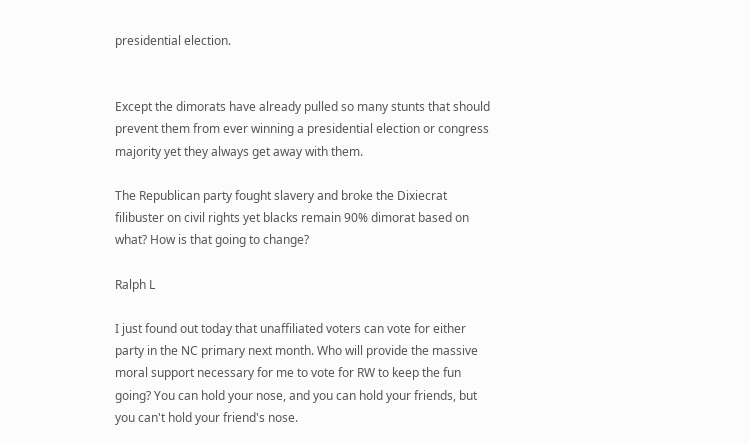presidential election.


Except the dimorats have already pulled so many stunts that should prevent them from ever winning a presidential election or congress majority yet they always get away with them.

The Republican party fought slavery and broke the Dixiecrat filibuster on civil rights yet blacks remain 90% dimorat based on what? How is that going to change?

Ralph L

I just found out today that unaffiliated voters can vote for either party in the NC primary next month. Who will provide the massive moral support necessary for me to vote for RW to keep the fun going? You can hold your nose, and you can hold your friends, but you can't hold your friend's nose.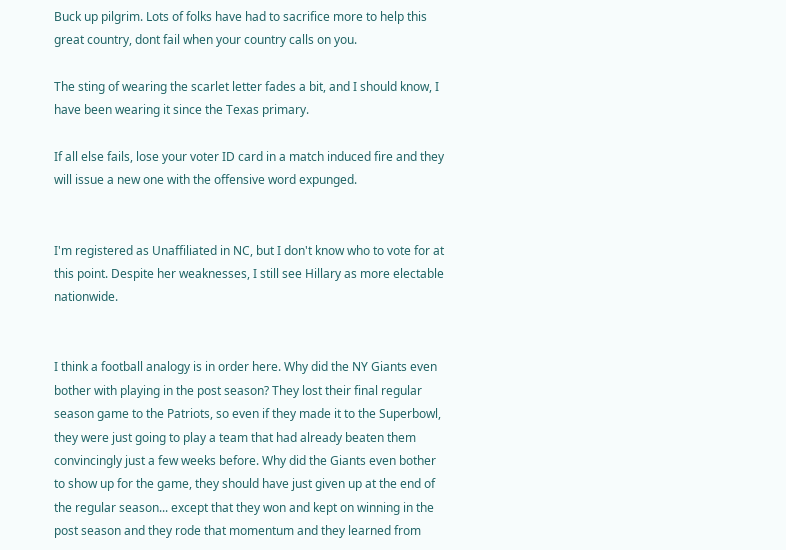Buck up pilgrim. Lots of folks have had to sacrifice more to help this great country, dont fail when your country calls on you.

The sting of wearing the scarlet letter fades a bit, and I should know, I have been wearing it since the Texas primary.

If all else fails, lose your voter ID card in a match induced fire and they will issue a new one with the offensive word expunged.


I'm registered as Unaffiliated in NC, but I don't know who to vote for at this point. Despite her weaknesses, I still see Hillary as more electable nationwide.


I think a football analogy is in order here. Why did the NY Giants even bother with playing in the post season? They lost their final regular season game to the Patriots, so even if they made it to the Superbowl, they were just going to play a team that had already beaten them convincingly just a few weeks before. Why did the Giants even bother to show up for the game, they should have just given up at the end of the regular season... except that they won and kept on winning in the post season and they rode that momentum and they learned from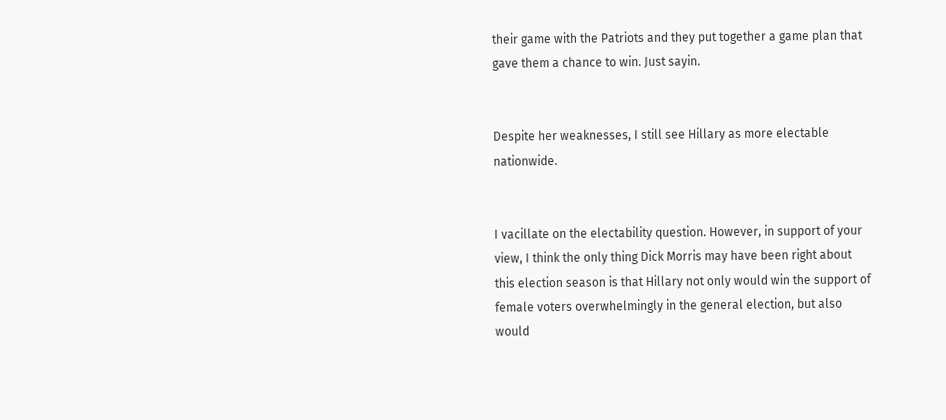their game with the Patriots and they put together a game plan that gave them a chance to win. Just sayin.


Despite her weaknesses, I still see Hillary as more electable nationwide.


I vacillate on the electability question. However, in support of your view, I think the only thing Dick Morris may have been right about this election season is that Hillary not only would win the support of female voters overwhelmingly in the general election, but also would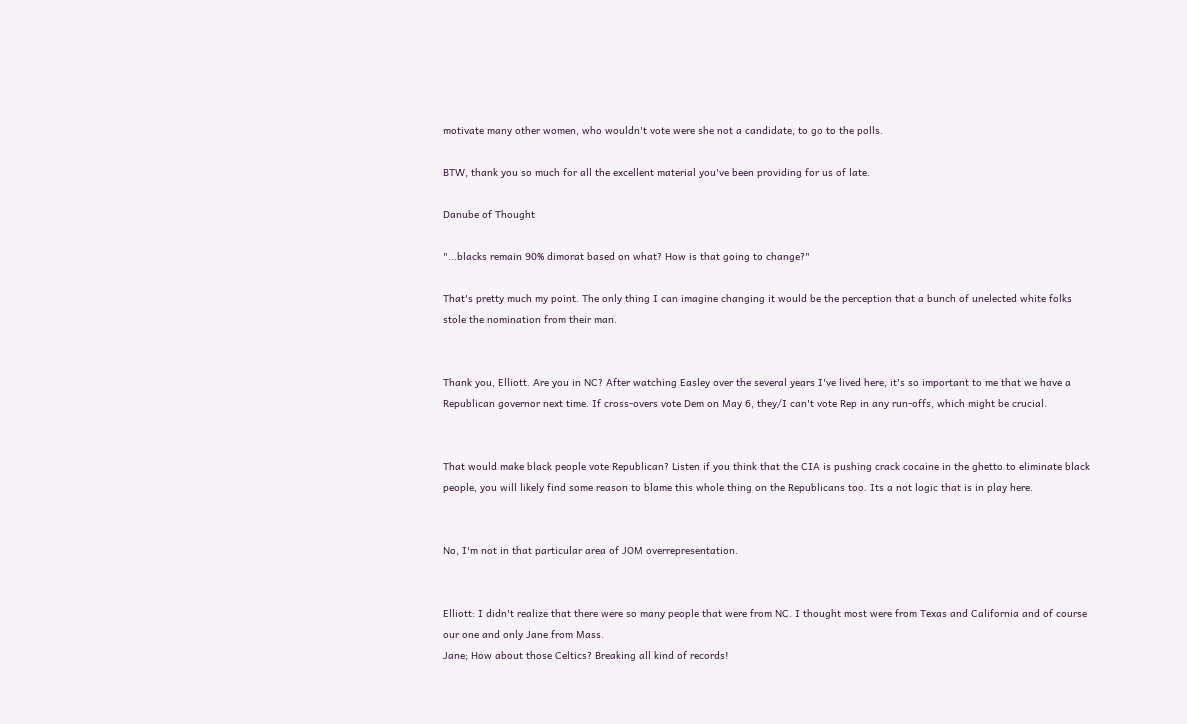motivate many other women, who wouldn't vote were she not a candidate, to go to the polls.

BTW, thank you so much for all the excellent material you've been providing for us of late.

Danube of Thought

"...blacks remain 90% dimorat based on what? How is that going to change?"

That's pretty much my point. The only thing I can imagine changing it would be the perception that a bunch of unelected white folks stole the nomination from their man.


Thank you, Elliott. Are you in NC? After watching Easley over the several years I've lived here, it's so important to me that we have a Republican governor next time. If cross-overs vote Dem on May 6, they/I can't vote Rep in any run-offs, which might be crucial.


That would make black people vote Republican? Listen if you think that the CIA is pushing crack cocaine in the ghetto to eliminate black people, you will likely find some reason to blame this whole thing on the Republicans too. Its a not logic that is in play here.


No, I'm not in that particular area of JOM overrepresentation.


Elliott: I didn't realize that there were so many people that were from NC. I thought most were from Texas and California and of course our one and only Jane from Mass.
Jane; How about those Celtics? Breaking all kind of records!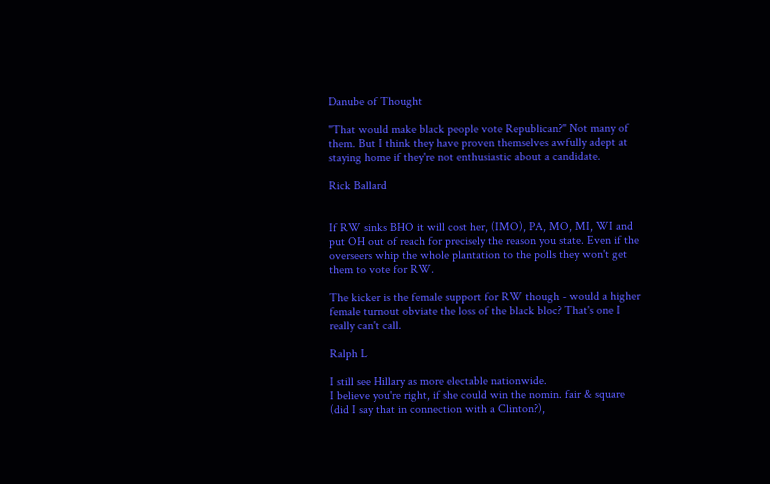Danube of Thought

"That would make black people vote Republican?" Not many of them. But I think they have proven themselves awfully adept at staying home if they're not enthusiastic about a candidate.

Rick Ballard


If RW sinks BHO it will cost her, (IMO), PA, MO, MI, WI and put OH out of reach for precisely the reason you state. Even if the overseers whip the whole plantation to the polls they won't get them to vote for RW.

The kicker is the female support for RW though - would a higher female turnout obviate the loss of the black bloc? That's one I really can't call.

Ralph L

I still see Hillary as more electable nationwide.
I believe you're right, if she could win the nomin. fair & square (did I say that in connection with a Clinton?),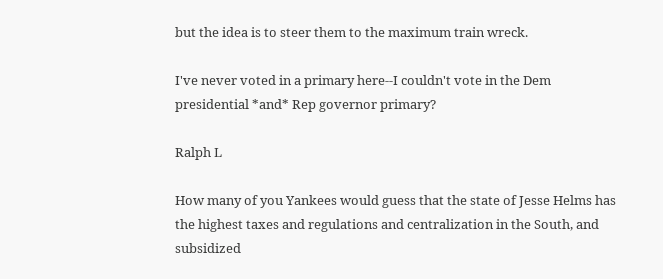but the idea is to steer them to the maximum train wreck.

I've never voted in a primary here--I couldn't vote in the Dem presidential *and* Rep governor primary?

Ralph L

How many of you Yankees would guess that the state of Jesse Helms has the highest taxes and regulations and centralization in the South, and subsidized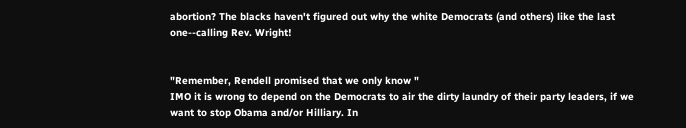abortion? The blacks haven't figured out why the white Democrats (and others) like the last one--calling Rev. Wright!


"Remember, Rendell promised that we only know "
IMO it is wrong to depend on the Democrats to air the dirty laundry of their party leaders, if we want to stop Obama and/or Hilliary. In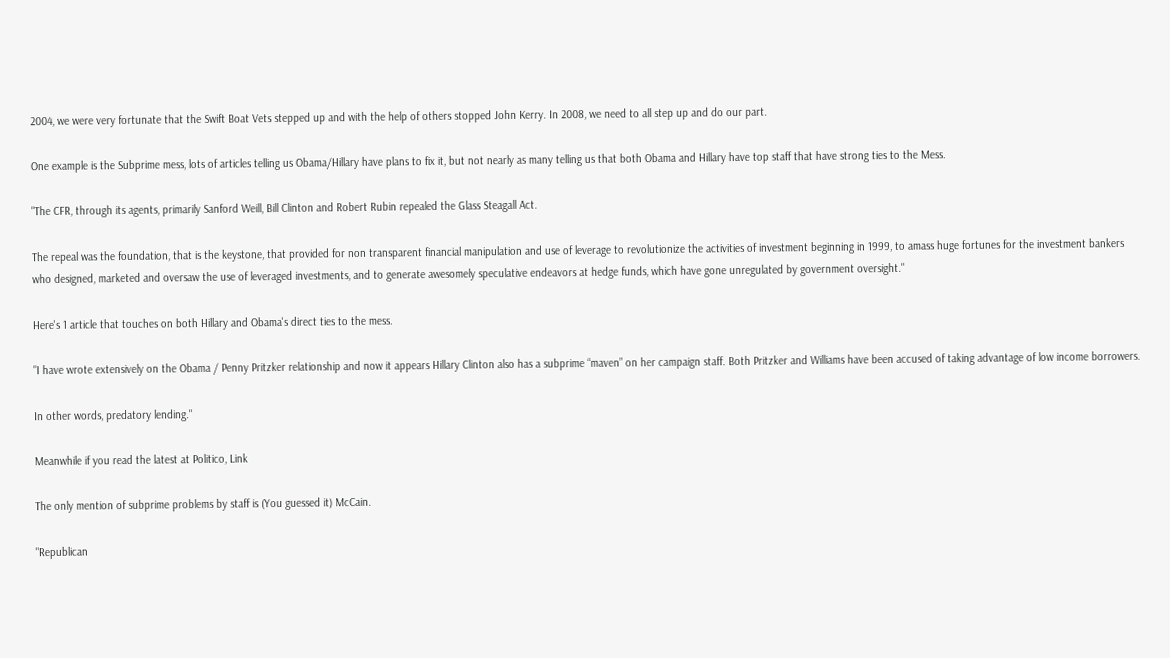2004, we were very fortunate that the Swift Boat Vets stepped up and with the help of others stopped John Kerry. In 2008, we need to all step up and do our part.

One example is the Subprime mess, lots of articles telling us Obama/Hillary have plans to fix it, but not nearly as many telling us that both Obama and Hillary have top staff that have strong ties to the Mess.

"The CFR, through its agents, primarily Sanford Weill, Bill Clinton and Robert Rubin repealed the Glass Steagall Act.

The repeal was the foundation, that is the keystone, that provided for non transparent financial manipulation and use of leverage to revolutionize the activities of investment beginning in 1999, to amass huge fortunes for the investment bankers who designed, marketed and oversaw the use of leveraged investments, and to generate awesomely speculative endeavors at hedge funds, which have gone unregulated by government oversight."

Here's 1 article that touches on both Hillary and Obama's direct ties to the mess.

"I have wrote extensively on the Obama / Penny Pritzker relationship and now it appears Hillary Clinton also has a subprime “maven” on her campaign staff. Both Pritzker and Williams have been accused of taking advantage of low income borrowers.

In other words, predatory lending."

Meanwhile if you read the latest at Politico, Link

The only mention of subprime problems by staff is (You guessed it) McCain.

"Republican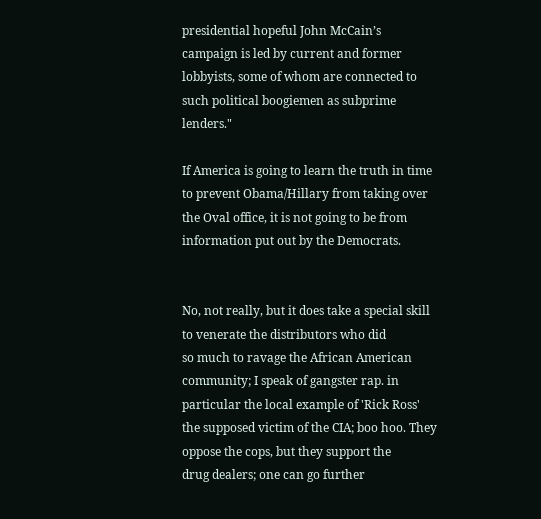presidential hopeful John McCain’s campaign is led by current and former lobbyists, some of whom are connected to such political boogiemen as subprime lenders."

If America is going to learn the truth in time to prevent Obama/Hillary from taking over the Oval office, it is not going to be from information put out by the Democrats.


No, not really, but it does take a special skill to venerate the distributors who did
so much to ravage the African American community; I speak of gangster rap. in particular the local example of 'Rick Ross'
the supposed victim of the CIA; boo hoo. They oppose the cops, but they support the
drug dealers; one can go further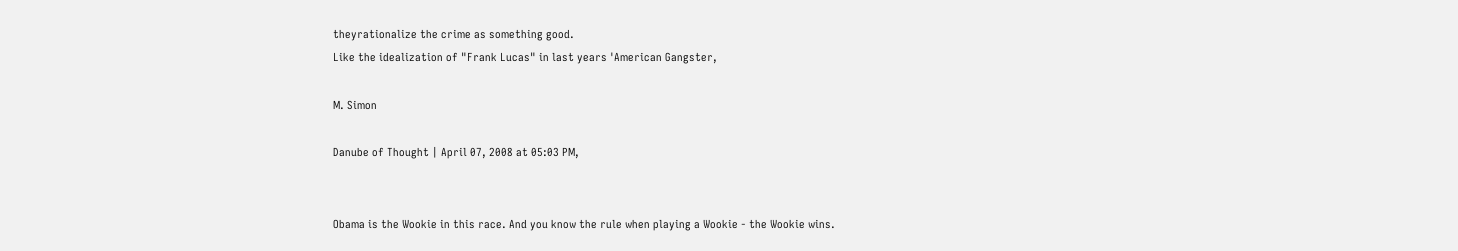theyrationalize the crime as something good.
Like the idealization of "Frank Lucas" in last years 'American Gangster,

M. Simon

Danube of Thought | April 07, 2008 at 05:03 PM,


Obama is the Wookie in this race. And you know the rule when playing a Wookie - the Wookie wins.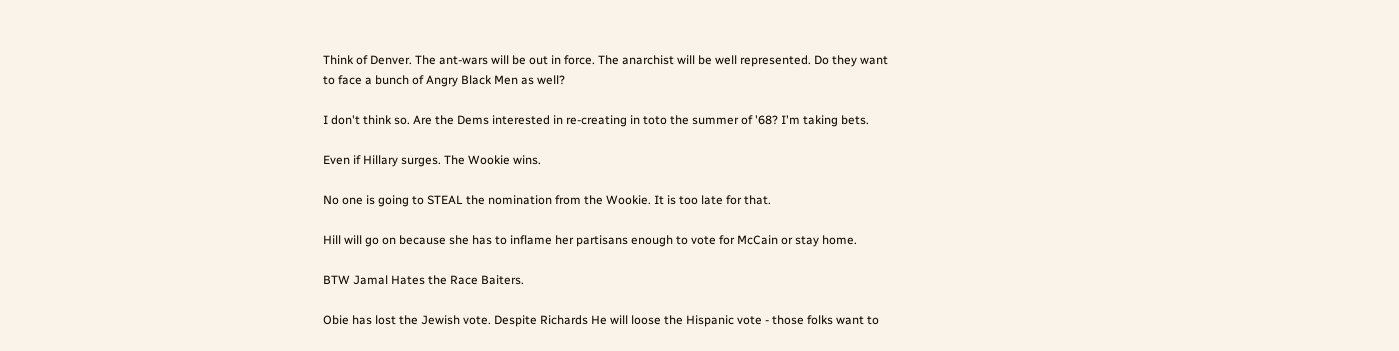Think of Denver. The ant-wars will be out in force. The anarchist will be well represented. Do they want to face a bunch of Angry Black Men as well?

I don't think so. Are the Dems interested in re-creating in toto the summer of '68? I'm taking bets.

Even if Hillary surges. The Wookie wins.

No one is going to STEAL the nomination from the Wookie. It is too late for that.

Hill will go on because she has to inflame her partisans enough to vote for McCain or stay home.

BTW Jamal Hates the Race Baiters.

Obie has lost the Jewish vote. Despite Richards He will loose the Hispanic vote - those folks want to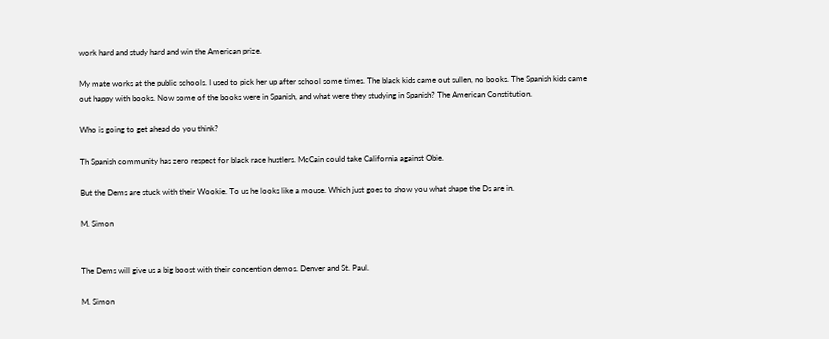work hard and study hard and win the American prize.

My mate works at the public schools. I used to pick her up after school some times. The black kids came out sullen, no books. The Spanish kids came out happy with books. Now some of the books were in Spanish, and what were they studying in Spanish? The American Constitution.

Who is going to get ahead do you think?

Th Spanish community has zero respect for black race hustlers. McCain could take California against Obie.

But the Dems are stuck with their Wookie. To us he looks like a mouse. Which just goes to show you what shape the Ds are in.

M. Simon


The Dems will give us a big boost with their concention demos. Denver and St. Paul.

M. Simon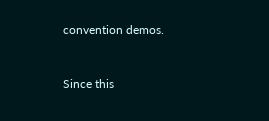convention demos.


Since this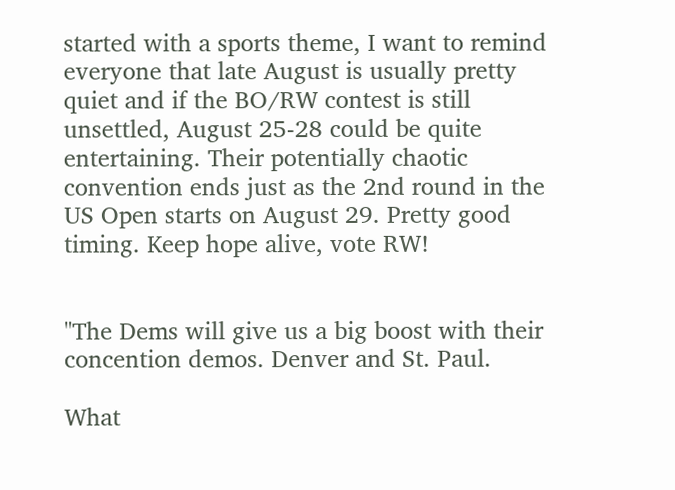started with a sports theme, I want to remind everyone that late August is usually pretty quiet and if the BO/RW contest is still unsettled, August 25-28 could be quite entertaining. Their potentially chaotic convention ends just as the 2nd round in the US Open starts on August 29. Pretty good timing. Keep hope alive, vote RW!


"The Dems will give us a big boost with their concention demos. Denver and St. Paul.

What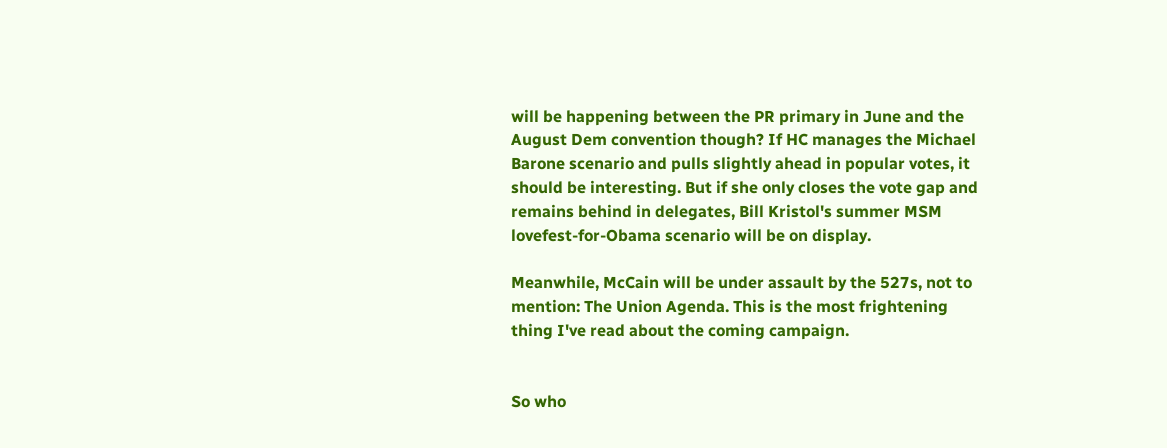will be happening between the PR primary in June and the August Dem convention though? If HC manages the Michael Barone scenario and pulls slightly ahead in popular votes, it should be interesting. But if she only closes the vote gap and remains behind in delegates, Bill Kristol's summer MSM lovefest-for-Obama scenario will be on display.

Meanwhile, McCain will be under assault by the 527s, not to mention: The Union Agenda. This is the most frightening thing I've read about the coming campaign.


So who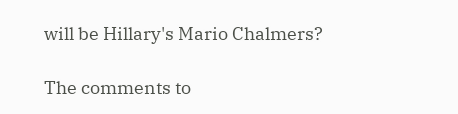will be Hillary's Mario Chalmers?

The comments to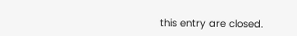this entry are closed.